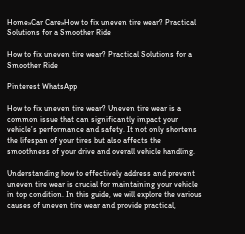Home»Car Care»How to fix uneven tire wear? Practical Solutions for a Smoother Ride

How to fix uneven tire wear? Practical Solutions for a Smoother Ride

Pinterest WhatsApp

How to fix uneven tire wear? Uneven tire wear is a common issue that can significantly impact your vehicle’s performance and safety. It not only shortens the lifespan of your tires but also affects the smoothness of your drive and overall vehicle handling.

Understanding how to effectively address and prevent uneven tire wear is crucial for maintaining your vehicle in top condition. In this guide, we will explore the various causes of uneven tire wear and provide practical,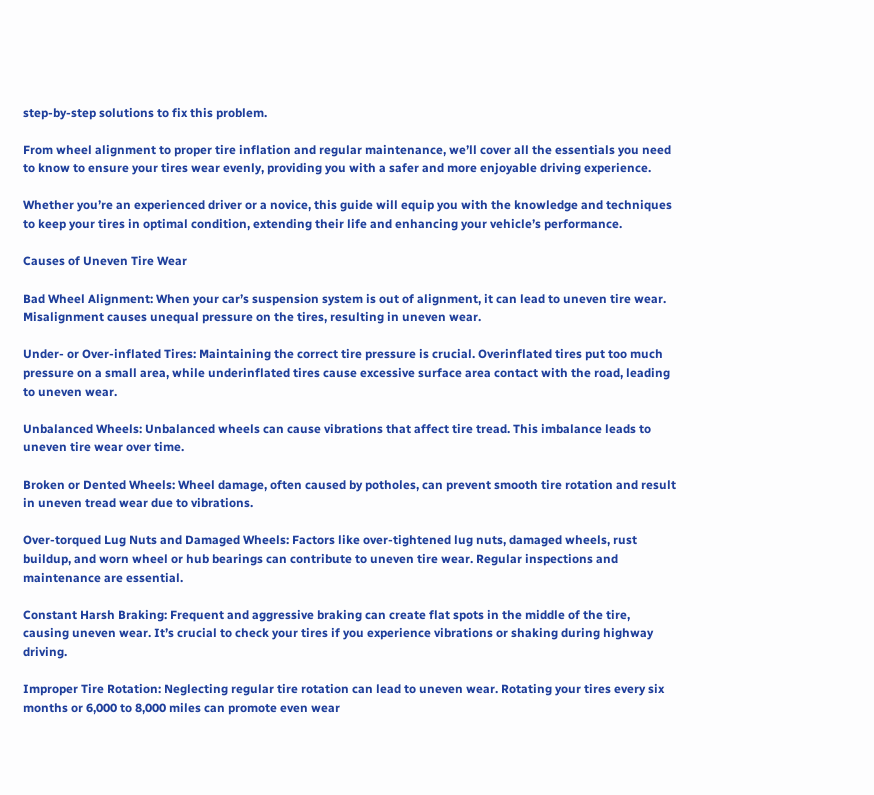step-by-step solutions to fix this problem.

From wheel alignment to proper tire inflation and regular maintenance, we’ll cover all the essentials you need to know to ensure your tires wear evenly, providing you with a safer and more enjoyable driving experience.

Whether you’re an experienced driver or a novice, this guide will equip you with the knowledge and techniques to keep your tires in optimal condition, extending their life and enhancing your vehicle’s performance.

Causes of Uneven Tire Wear

Bad Wheel Alignment: When your car’s suspension system is out of alignment, it can lead to uneven tire wear. Misalignment causes unequal pressure on the tires, resulting in uneven wear.

Under- or Over-inflated Tires: Maintaining the correct tire pressure is crucial. Overinflated tires put too much pressure on a small area, while underinflated tires cause excessive surface area contact with the road, leading to uneven wear.

Unbalanced Wheels: Unbalanced wheels can cause vibrations that affect tire tread. This imbalance leads to uneven tire wear over time.

Broken or Dented Wheels: Wheel damage, often caused by potholes, can prevent smooth tire rotation and result in uneven tread wear due to vibrations.

Over-torqued Lug Nuts and Damaged Wheels: Factors like over-tightened lug nuts, damaged wheels, rust buildup, and worn wheel or hub bearings can contribute to uneven tire wear. Regular inspections and maintenance are essential.

Constant Harsh Braking: Frequent and aggressive braking can create flat spots in the middle of the tire, causing uneven wear. It’s crucial to check your tires if you experience vibrations or shaking during highway driving.

Improper Tire Rotation: Neglecting regular tire rotation can lead to uneven wear. Rotating your tires every six months or 6,000 to 8,000 miles can promote even wear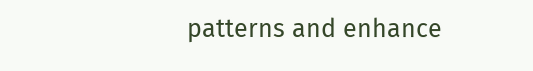patterns and enhance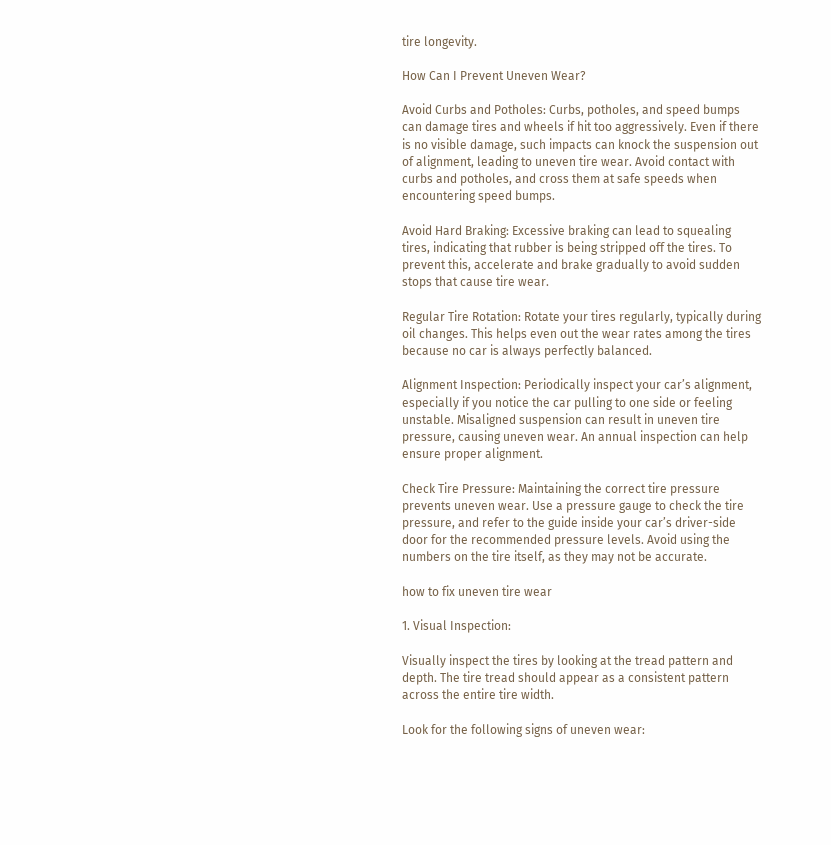tire longevity.

How Can I Prevent Uneven Wear?

Avoid Curbs and Potholes: Curbs, potholes, and speed bumps can damage tires and wheels if hit too aggressively. Even if there is no visible damage, such impacts can knock the suspension out of alignment, leading to uneven tire wear. Avoid contact with curbs and potholes, and cross them at safe speeds when encountering speed bumps.

Avoid Hard Braking: Excessive braking can lead to squealing tires, indicating that rubber is being stripped off the tires. To prevent this, accelerate and brake gradually to avoid sudden stops that cause tire wear.

Regular Tire Rotation: Rotate your tires regularly, typically during oil changes. This helps even out the wear rates among the tires because no car is always perfectly balanced.

Alignment Inspection: Periodically inspect your car’s alignment, especially if you notice the car pulling to one side or feeling unstable. Misaligned suspension can result in uneven tire pressure, causing uneven wear. An annual inspection can help ensure proper alignment.

Check Tire Pressure: Maintaining the correct tire pressure prevents uneven wear. Use a pressure gauge to check the tire pressure, and refer to the guide inside your car’s driver-side door for the recommended pressure levels. Avoid using the numbers on the tire itself, as they may not be accurate.

how to fix uneven tire wear

1. Visual Inspection:

Visually inspect the tires by looking at the tread pattern and depth. The tire tread should appear as a consistent pattern across the entire tire width.

Look for the following signs of uneven wear: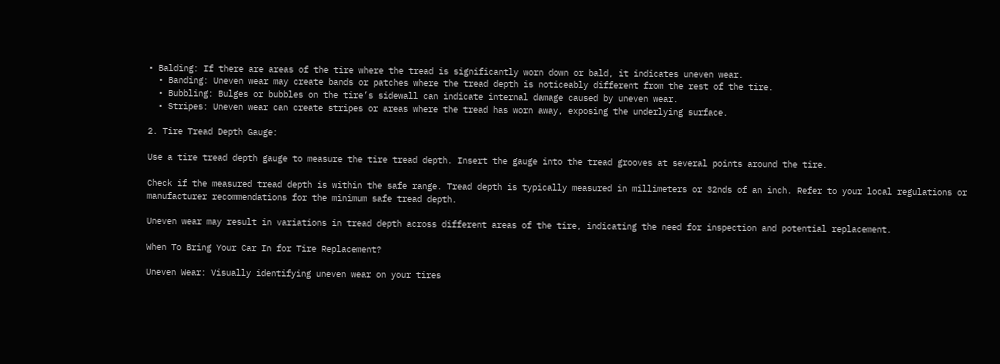• Balding: If there are areas of the tire where the tread is significantly worn down or bald, it indicates uneven wear.
  • Banding: Uneven wear may create bands or patches where the tread depth is noticeably different from the rest of the tire.
  • Bubbling: Bulges or bubbles on the tire’s sidewall can indicate internal damage caused by uneven wear.
  • Stripes: Uneven wear can create stripes or areas where the tread has worn away, exposing the underlying surface.

2. Tire Tread Depth Gauge:

Use a tire tread depth gauge to measure the tire tread depth. Insert the gauge into the tread grooves at several points around the tire.

Check if the measured tread depth is within the safe range. Tread depth is typically measured in millimeters or 32nds of an inch. Refer to your local regulations or manufacturer recommendations for the minimum safe tread depth.

Uneven wear may result in variations in tread depth across different areas of the tire, indicating the need for inspection and potential replacement.

When To Bring Your Car In for Tire Replacement?

Uneven Wear: Visually identifying uneven wear on your tires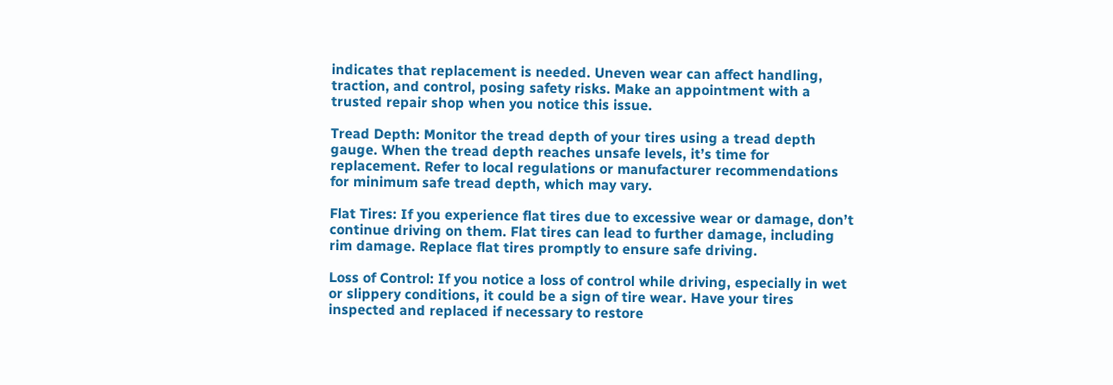indicates that replacement is needed. Uneven wear can affect handling, traction, and control, posing safety risks. Make an appointment with a trusted repair shop when you notice this issue.

Tread Depth: Monitor the tread depth of your tires using a tread depth gauge. When the tread depth reaches unsafe levels, it’s time for replacement. Refer to local regulations or manufacturer recommendations for minimum safe tread depth, which may vary.

Flat Tires: If you experience flat tires due to excessive wear or damage, don’t continue driving on them. Flat tires can lead to further damage, including rim damage. Replace flat tires promptly to ensure safe driving.

Loss of Control: If you notice a loss of control while driving, especially in wet or slippery conditions, it could be a sign of tire wear. Have your tires inspected and replaced if necessary to restore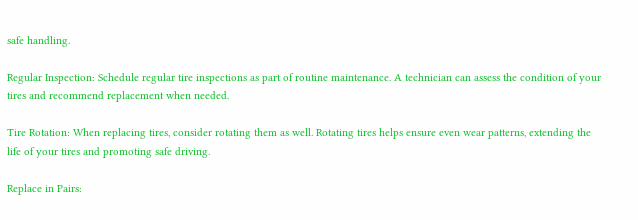safe handling.

Regular Inspection: Schedule regular tire inspections as part of routine maintenance. A technician can assess the condition of your tires and recommend replacement when needed.

Tire Rotation: When replacing tires, consider rotating them as well. Rotating tires helps ensure even wear patterns, extending the life of your tires and promoting safe driving.

Replace in Pairs: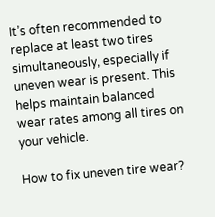It’s often recommended to replace at least two tires simultaneously, especially if uneven wear is present. This helps maintain balanced wear rates among all tires on your vehicle.

How to fix uneven tire wear?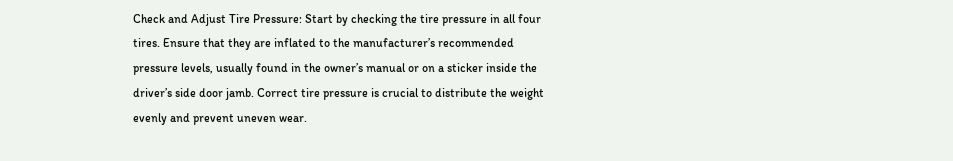Check and Adjust Tire Pressure: Start by checking the tire pressure in all four tires. Ensure that they are inflated to the manufacturer’s recommended pressure levels, usually found in the owner’s manual or on a sticker inside the driver’s side door jamb. Correct tire pressure is crucial to distribute the weight evenly and prevent uneven wear.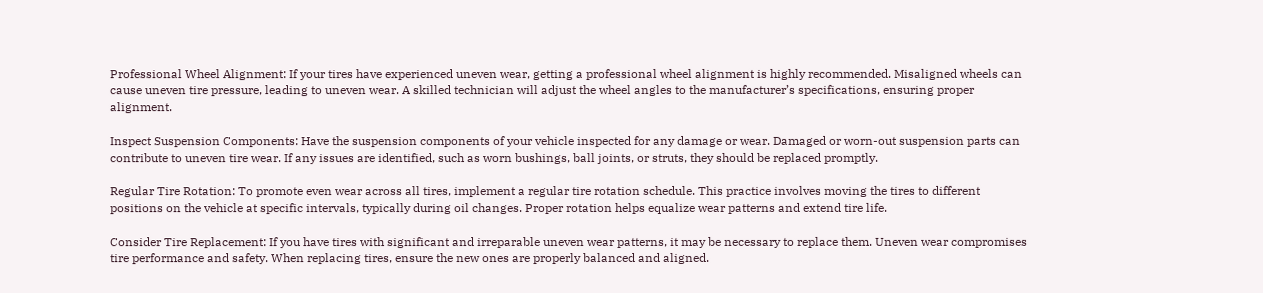Professional Wheel Alignment: If your tires have experienced uneven wear, getting a professional wheel alignment is highly recommended. Misaligned wheels can cause uneven tire pressure, leading to uneven wear. A skilled technician will adjust the wheel angles to the manufacturer’s specifications, ensuring proper alignment.

Inspect Suspension Components: Have the suspension components of your vehicle inspected for any damage or wear. Damaged or worn-out suspension parts can contribute to uneven tire wear. If any issues are identified, such as worn bushings, ball joints, or struts, they should be replaced promptly.

Regular Tire Rotation: To promote even wear across all tires, implement a regular tire rotation schedule. This practice involves moving the tires to different positions on the vehicle at specific intervals, typically during oil changes. Proper rotation helps equalize wear patterns and extend tire life.

Consider Tire Replacement: If you have tires with significant and irreparable uneven wear patterns, it may be necessary to replace them. Uneven wear compromises tire performance and safety. When replacing tires, ensure the new ones are properly balanced and aligned.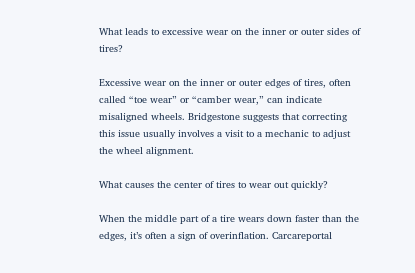What leads to excessive wear on the inner or outer sides of tires?

Excessive wear on the inner or outer edges of tires, often called “toe wear” or “camber wear,” can indicate misaligned wheels. Bridgestone suggests that correcting this issue usually involves a visit to a mechanic to adjust the wheel alignment.

What causes the center of tires to wear out quickly?

When the middle part of a tire wears down faster than the edges, it’s often a sign of overinflation. Carcareportal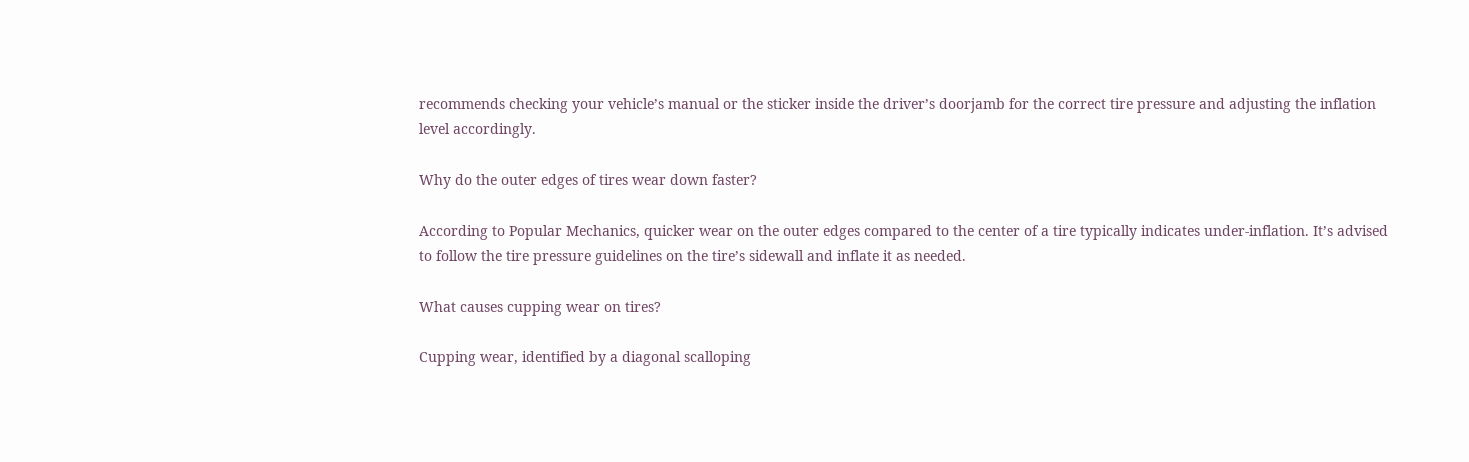recommends checking your vehicle’s manual or the sticker inside the driver’s doorjamb for the correct tire pressure and adjusting the inflation level accordingly.

Why do the outer edges of tires wear down faster?

According to Popular Mechanics, quicker wear on the outer edges compared to the center of a tire typically indicates under-inflation. It’s advised to follow the tire pressure guidelines on the tire’s sidewall and inflate it as needed.

What causes cupping wear on tires?

Cupping wear, identified by a diagonal scalloping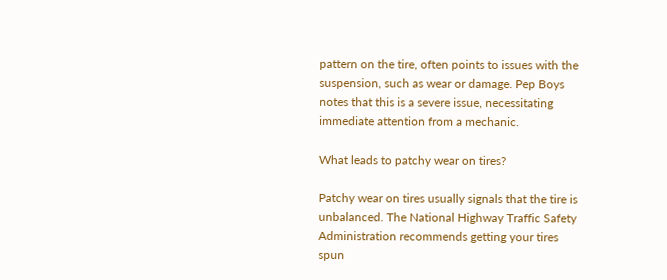pattern on the tire, often points to issues with the suspension, such as wear or damage. Pep Boys notes that this is a severe issue, necessitating immediate attention from a mechanic.

What leads to patchy wear on tires?

Patchy wear on tires usually signals that the tire is unbalanced. The National Highway Traffic Safety Administration recommends getting your tires spun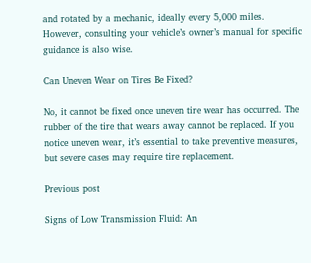and rotated by a mechanic, ideally every 5,000 miles. However, consulting your vehicle’s owner’s manual for specific guidance is also wise.

Can Uneven Wear on Tires Be Fixed?

No, it cannot be fixed once uneven tire wear has occurred. The rubber of the tire that wears away cannot be replaced. If you notice uneven wear, it’s essential to take preventive measures, but severe cases may require tire replacement.

Previous post

Signs of Low Transmission Fluid: An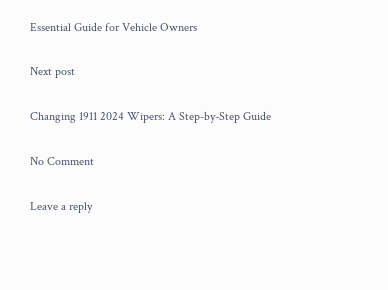Essential Guide for Vehicle Owners

Next post

Changing 1911 2024 Wipers: A Step-by-Step Guide

No Comment

Leave a reply